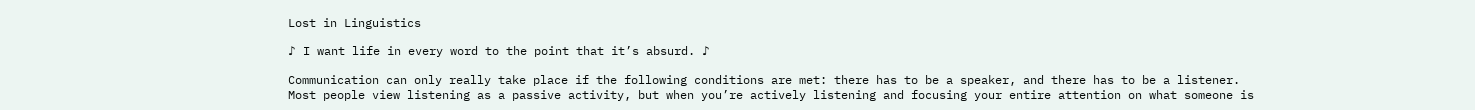Lost in Linguistics

♪ I want life in every word to the point that it’s absurd. ♪

Communication can only really take place if the following conditions are met: there has to be a speaker, and there has to be a listener. Most people view listening as a passive activity, but when you’re actively listening and focusing your entire attention on what someone is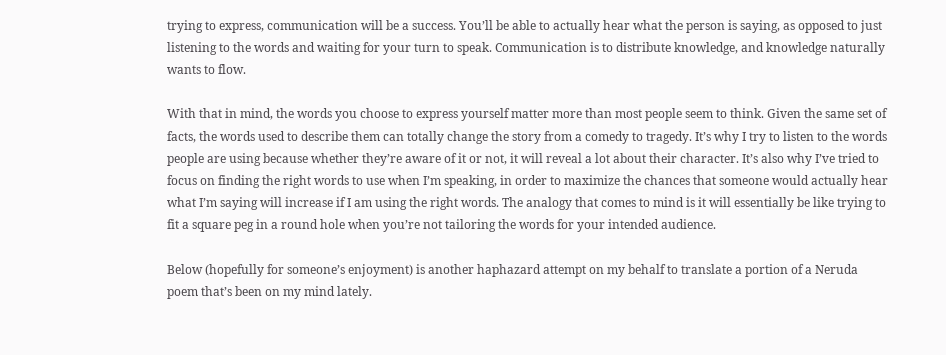trying to express, communication will be a success. You’ll be able to actually hear what the person is saying, as opposed to just listening to the words and waiting for your turn to speak. Communication is to distribute knowledge, and knowledge naturally wants to flow.

With that in mind, the words you choose to express yourself matter more than most people seem to think. Given the same set of facts, the words used to describe them can totally change the story from a comedy to tragedy. It’s why I try to listen to the words people are using because whether they’re aware of it or not, it will reveal a lot about their character. It’s also why I’ve tried to focus on finding the right words to use when I’m speaking, in order to maximize the chances that someone would actually hear what I’m saying will increase if I am using the right words. The analogy that comes to mind is it will essentially be like trying to fit a square peg in a round hole when you’re not tailoring the words for your intended audience.

Below (hopefully for someone’s enjoyment) is another haphazard attempt on my behalf to translate a portion of a Neruda poem that’s been on my mind lately.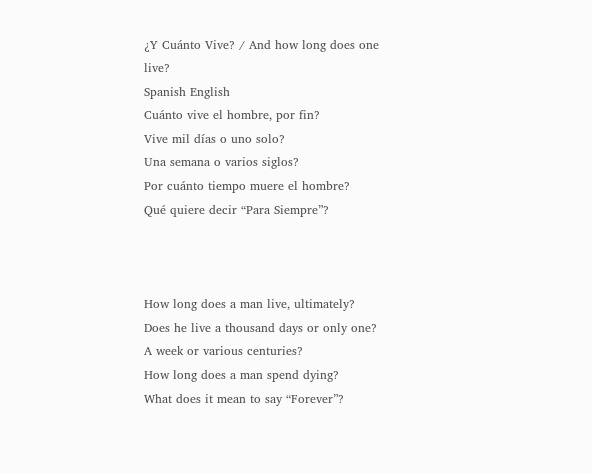¿Y Cuánto Vive? / And how long does one live?
Spanish English
Cuánto vive el hombre, por fin?
Vive mil días o uno solo?
Una semana o varios siglos?
Por cuánto tiempo muere el hombre?
Qué quiere decir “Para Siempre”?



How long does a man live, ultimately?
Does he live a thousand days or only one?
A week or various centuries?
How long does a man spend dying?
What does it mean to say “Forever”?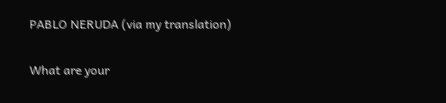PABLO NERUDA (via my translation)

What are your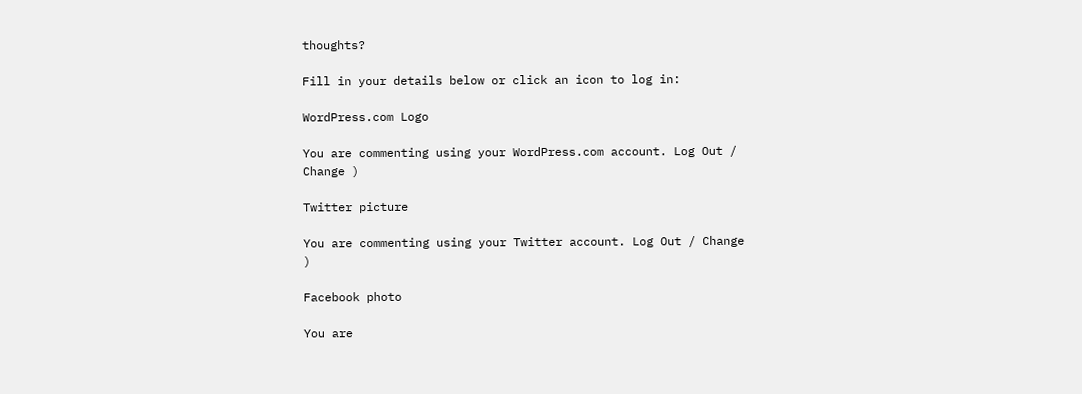thoughts?

Fill in your details below or click an icon to log in:

WordPress.com Logo

You are commenting using your WordPress.com account. Log Out / Change )

Twitter picture

You are commenting using your Twitter account. Log Out / Change )

Facebook photo

You are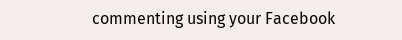commenting using your Facebook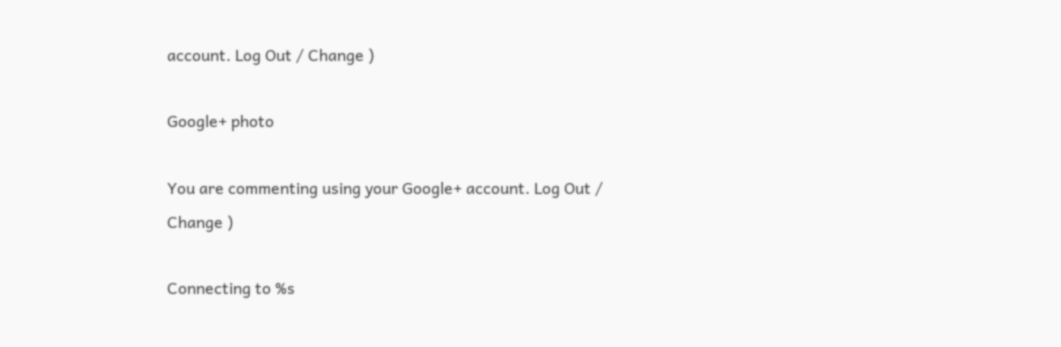account. Log Out / Change )

Google+ photo

You are commenting using your Google+ account. Log Out / Change )

Connecting to %s